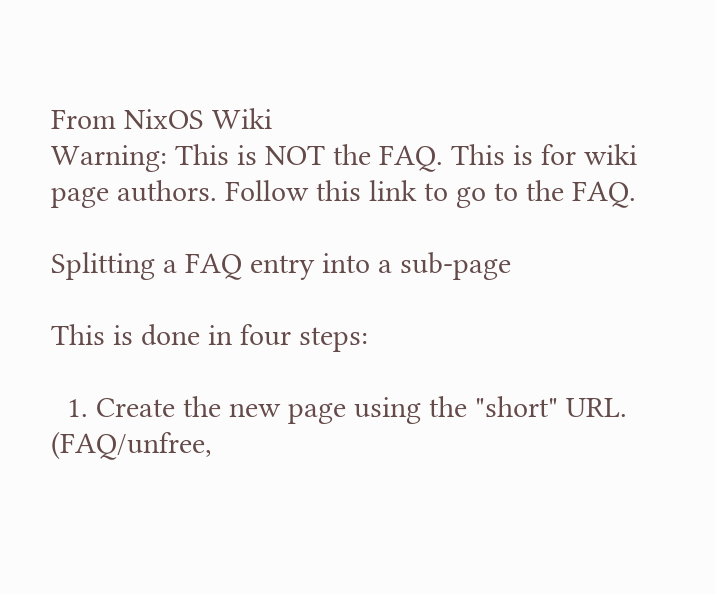From NixOS Wiki
Warning: This is NOT the FAQ. This is for wiki page authors. Follow this link to go to the FAQ.

Splitting a FAQ entry into a sub-page

This is done in four steps:

  1. Create the new page using the "short" URL. (FAQ/unfree,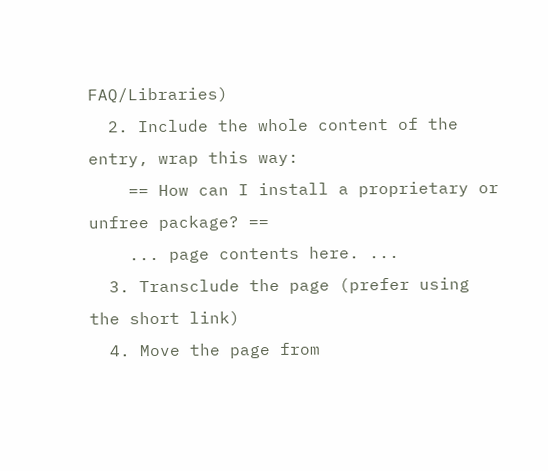FAQ/Libraries)
  2. Include the whole content of the entry, wrap this way:
    == How can I install a proprietary or unfree package? ==
    ... page contents here. ...
  3. Transclude the page (prefer using the short link)
  4. Move the page from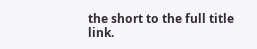the short to the full title link.